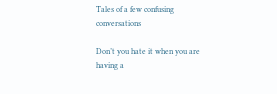Tales of a few confusing conversations

Don’t you hate it when you are having a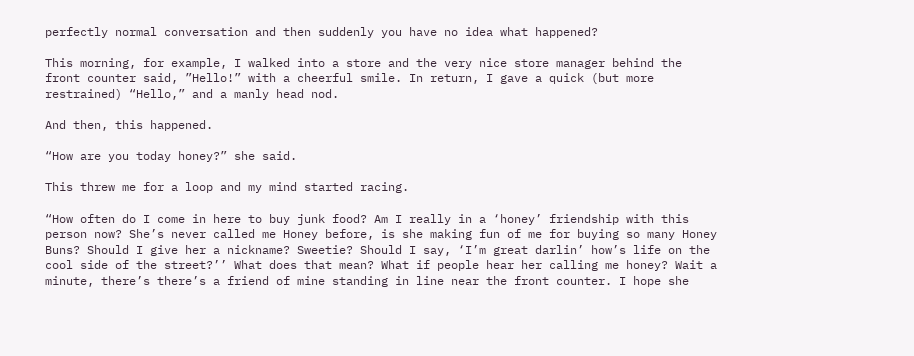perfectly normal conversation and then suddenly you have no idea what happened?

This morning, for example, I walked into a store and the very nice store manager behind the front counter said, ”Hello!” with a cheerful smile. In return, I gave a quick (but more restrained) “Hello,” and a manly head nod.

And then, this happened.

“How are you today honey?” she said.

This threw me for a loop and my mind started racing.

“How often do I come in here to buy junk food? Am I really in a ‘honey’ friendship with this person now? She’s never called me Honey before, is she making fun of me for buying so many Honey Buns? Should I give her a nickname? Sweetie? Should I say, ‘I’m great darlin’ how’s life on the cool side of the street?’’ What does that mean? What if people hear her calling me honey? Wait a minute, there’s there’s a friend of mine standing in line near the front counter. I hope she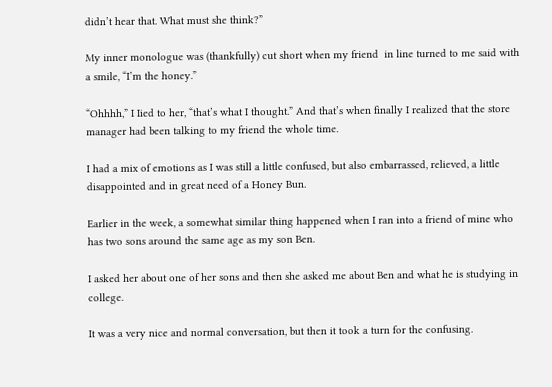didn’t hear that. What must she think?”

My inner monologue was (thankfully) cut short when my friend  in line turned to me said with a smile, “I’m the honey.”

“Ohhhh,” I Iied to her, “that’s what I thought.” And that’s when finally I realized that the store manager had been talking to my friend the whole time.

I had a mix of emotions as I was still a little confused, but also embarrassed, relieved, a little disappointed and in great need of a Honey Bun.

Earlier in the week, a somewhat similar thing happened when I ran into a friend of mine who has two sons around the same age as my son Ben.

I asked her about one of her sons and then she asked me about Ben and what he is studying in college.

It was a very nice and normal conversation, but then it took a turn for the confusing.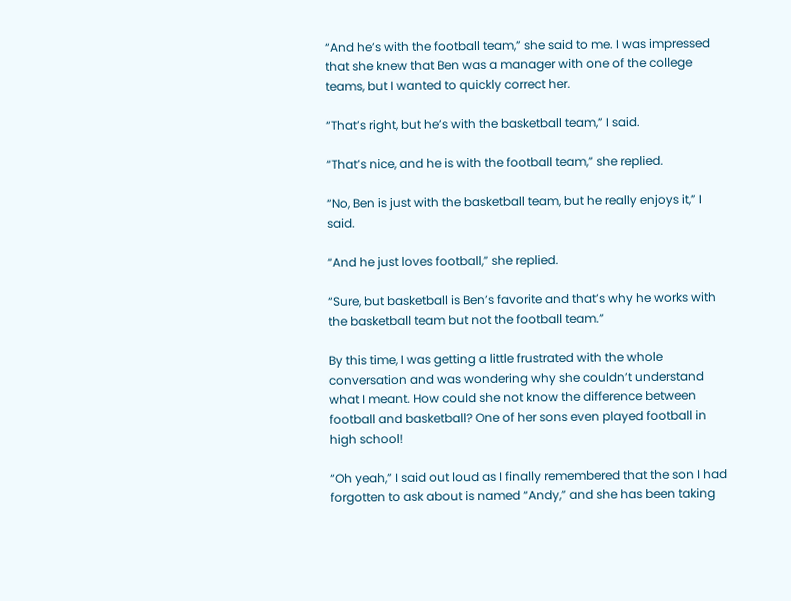“And he’s with the football team,” she said to me. I was impressed that she knew that Ben was a manager with one of the college teams, but I wanted to quickly correct her.

“That’s right, but he’s with the basketball team,” I said.

“That’s nice, and he is with the football team,” she replied.

“No, Ben is just with the basketball team, but he really enjoys it,” I said.

“And he just loves football,” she replied.

“Sure, but basketball is Ben’s favorite and that’s why he works with the basketball team but not the football team.”

By this time, I was getting a little frustrated with the whole conversation and was wondering why she couldn’t understand what I meant. How could she not know the difference between football and basketball? One of her sons even played football in high school!

“Oh yeah,” I said out loud as I finally remembered that the son I had forgotten to ask about is named “Andy,” and she has been taking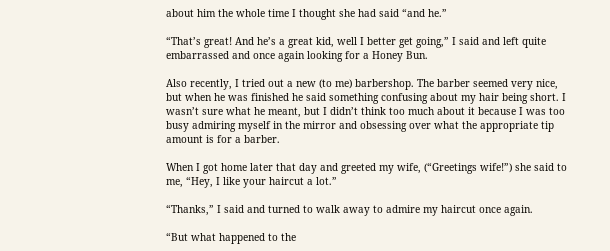about him the whole time I thought she had said “and he.”

“That’s great! And he’s a great kid, well I better get going,” I said and left quite embarrassed and once again looking for a Honey Bun.

Also recently, I tried out a new (to me) barbershop. The barber seemed very nice, but when he was finished he said something confusing about my hair being short. I wasn’t sure what he meant, but I didn’t think too much about it because I was too busy admiring myself in the mirror and obsessing over what the appropriate tip amount is for a barber.

When I got home later that day and greeted my wife, (“Greetings wife!”) she said to me, “Hey, I like your haircut a lot.”

“Thanks,” I said and turned to walk away to admire my haircut once again.

“But what happened to the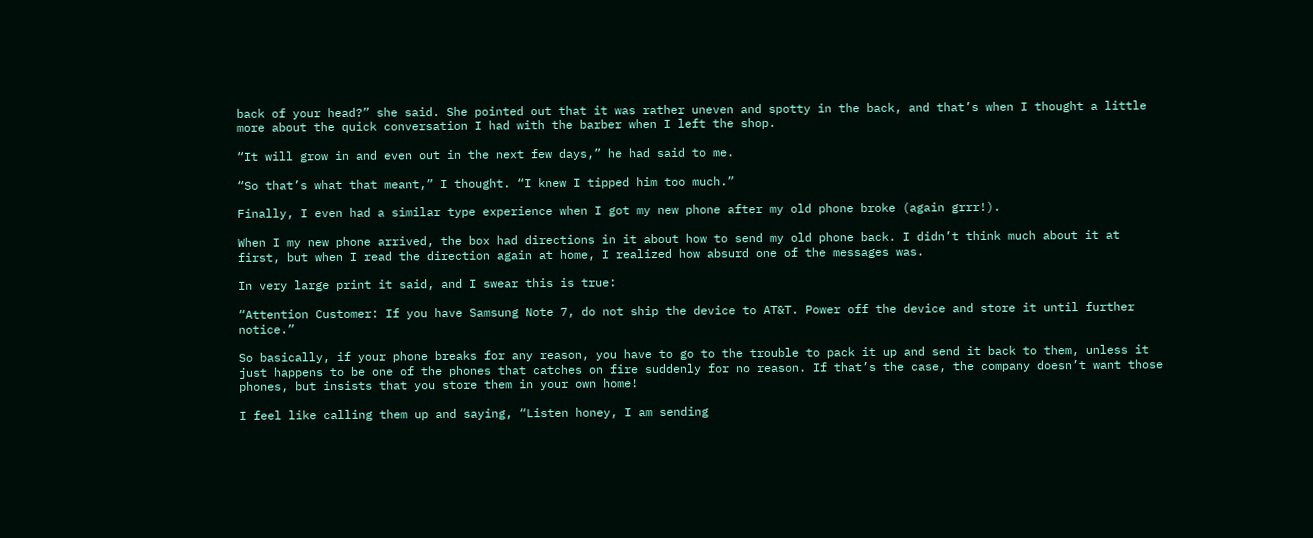back of your head?” she said. She pointed out that it was rather uneven and spotty in the back, and that’s when I thought a little more about the quick conversation I had with the barber when I left the shop.

“It will grow in and even out in the next few days,” he had said to me.

“So that’s what that meant,” I thought. “I knew I tipped him too much.”

Finally, I even had a similar type experience when I got my new phone after my old phone broke (again grrr!).

When I my new phone arrived, the box had directions in it about how to send my old phone back. I didn’t think much about it at first, but when I read the direction again at home, I realized how absurd one of the messages was.

In very large print it said, and I swear this is true:

“Attention Customer: If you have Samsung Note 7, do not ship the device to AT&T. Power off the device and store it until further notice.”

So basically, if your phone breaks for any reason, you have to go to the trouble to pack it up and send it back to them, unless it just happens to be one of the phones that catches on fire suddenly for no reason. If that’s the case, the company doesn’t want those phones, but insists that you store them in your own home!

I feel like calling them up and saying, “Listen honey, I am sending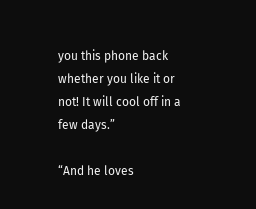you this phone back whether you like it or not! It will cool off in a few days.”

“And he loves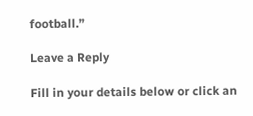football.”

Leave a Reply

Fill in your details below or click an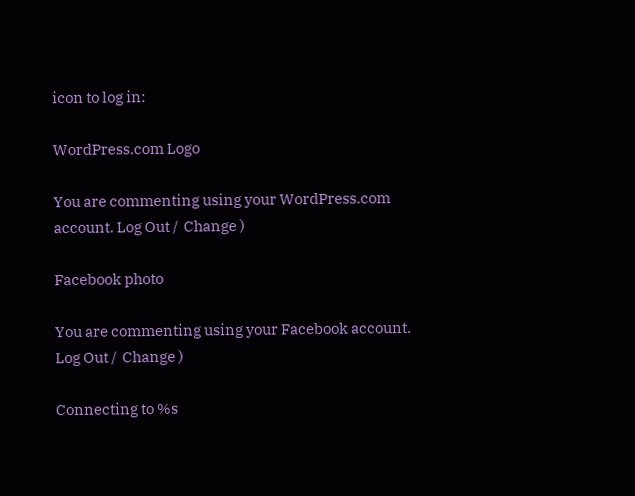icon to log in:

WordPress.com Logo

You are commenting using your WordPress.com account. Log Out /  Change )

Facebook photo

You are commenting using your Facebook account. Log Out /  Change )

Connecting to %s